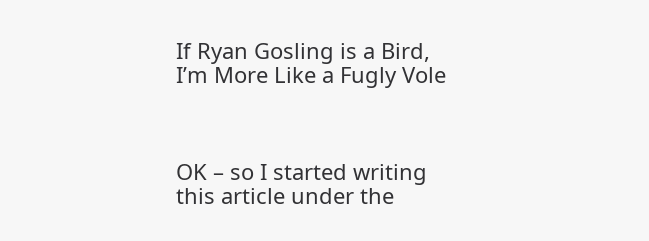If Ryan Gosling is a Bird, I’m More Like a Fugly Vole



OK – so I started writing this article under the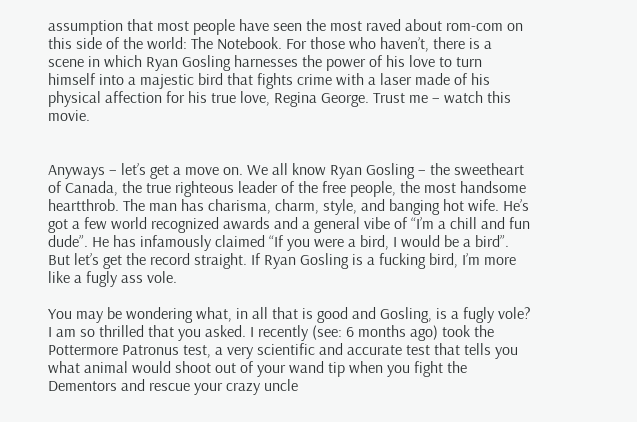assumption that most people have seen the most raved about rom-com on this side of the world: The Notebook. For those who haven’t, there is a scene in which Ryan Gosling harnesses the power of his love to turn himself into a majestic bird that fights crime with a laser made of his physical affection for his true love, Regina George. Trust me – watch this movie.


Anyways – let’s get a move on. We all know Ryan Gosling – the sweetheart of Canada, the true righteous leader of the free people, the most handsome heartthrob. The man has charisma, charm, style, and banging hot wife. He’s got a few world recognized awards and a general vibe of “I’m a chill and fun dude”. He has infamously claimed “If you were a bird, I would be a bird”. But let’s get the record straight. If Ryan Gosling is a fucking bird, I’m more like a fugly ass vole.

You may be wondering what, in all that is good and Gosling, is a fugly vole? I am so thrilled that you asked. I recently (see: 6 months ago) took the Pottermore Patronus test, a very scientific and accurate test that tells you what animal would shoot out of your wand tip when you fight the Dementors and rescue your crazy uncle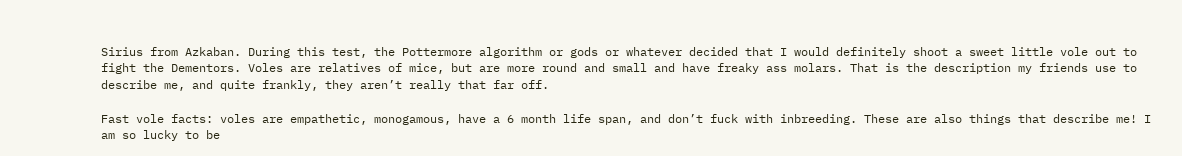Sirius from Azkaban. During this test, the Pottermore algorithm or gods or whatever decided that I would definitely shoot a sweet little vole out to fight the Dementors. Voles are relatives of mice, but are more round and small and have freaky ass molars. That is the description my friends use to describe me, and quite frankly, they aren’t really that far off.

Fast vole facts: voles are empathetic, monogamous, have a 6 month life span, and don’t fuck with inbreeding. These are also things that describe me! I am so lucky to be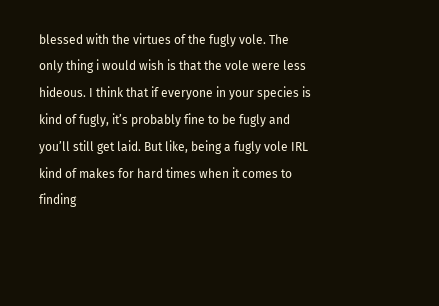blessed with the virtues of the fugly vole. The only thing i would wish is that the vole were less hideous. I think that if everyone in your species is kind of fugly, it’s probably fine to be fugly and you’ll still get laid. But like, being a fugly vole IRL kind of makes for hard times when it comes to finding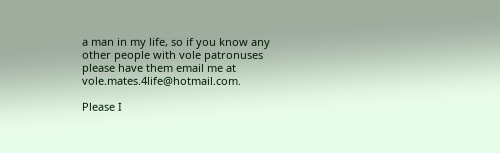a man in my life, so if you know any other people with vole patronuses please have them email me at vole.mates.4life@hotmail.com.

Please I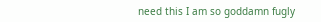need this I am so goddamn fugly